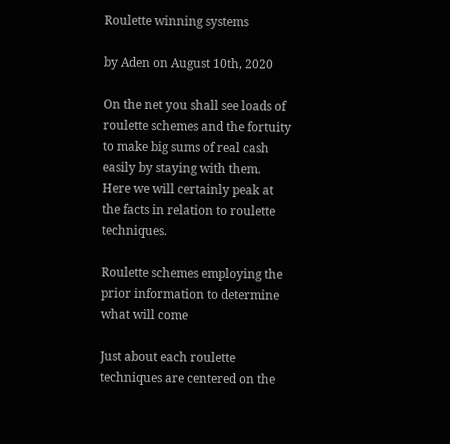Roulette winning systems

by Aden on August 10th, 2020

On the net you shall see loads of roulette schemes and the fortuity to make big sums of real cash easily by staying with them. Here we will certainly peak at the facts in relation to roulette techniques.

Roulette schemes employing the prior information to determine what will come

Just about each roulette techniques are centered on the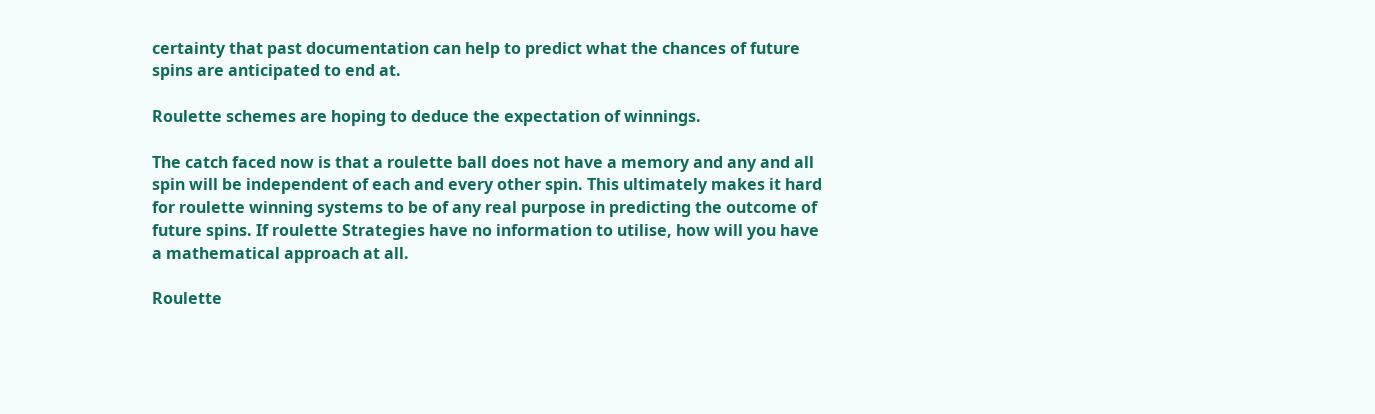certainty that past documentation can help to predict what the chances of future spins are anticipated to end at.

Roulette schemes are hoping to deduce the expectation of winnings.

The catch faced now is that a roulette ball does not have a memory and any and all spin will be independent of each and every other spin. This ultimately makes it hard for roulette winning systems to be of any real purpose in predicting the outcome of future spins. If roulette Strategies have no information to utilise, how will you have a mathematical approach at all.

Roulette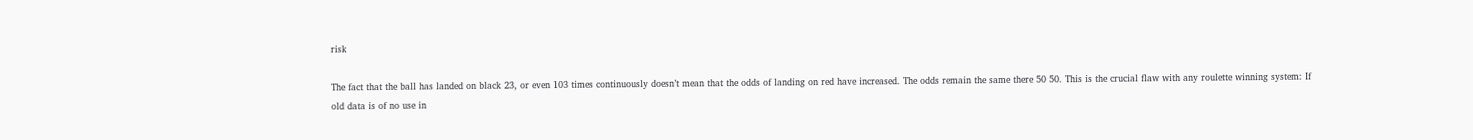risk

The fact that the ball has landed on black 23, or even 103 times continuously doesn’t mean that the odds of landing on red have increased. The odds remain the same there 50 50. This is the crucial flaw with any roulette winning system: If old data is of no use in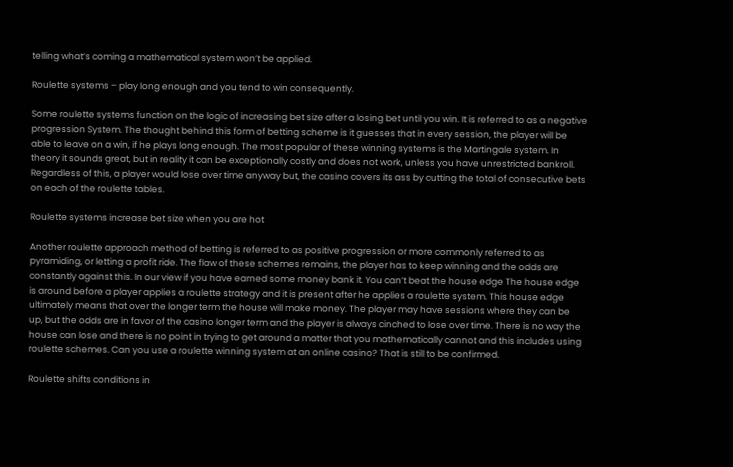telling what’s coming a mathematical system won’t be applied.

Roulette systems – play long enough and you tend to win consequently.

Some roulette systems function on the logic of increasing bet size after a losing bet until you win. It is referred to as a negative progression System. The thought behind this form of betting scheme is it guesses that in every session, the player will be able to leave on a win, if he plays long enough. The most popular of these winning systems is the Martingale system. In theory it sounds great, but in reality it can be exceptionally costly and does not work, unless you have unrestricted bankroll. Regardless of this, a player would lose over time anyway but, the casino covers its ass by cutting the total of consecutive bets on each of the roulette tables.

Roulette systems increase bet size when you are hot

Another roulette approach method of betting is referred to as positive progression or more commonly referred to as pyramiding, or letting a profit ride. The flaw of these schemes remains, the player has to keep winning and the odds are constantly against this. In our view if you have earned some money bank it. You can’t beat the house edge The house edge is around before a player applies a roulette strategy and it is present after he applies a roulette system. This house edge ultimately means that over the longer term the house will make money. The player may have sessions where they can be up, but the odds are in favor of the casino longer term and the player is always cinched to lose over time. There is no way the house can lose and there is no point in trying to get around a matter that you mathematically cannot and this includes using roulette schemes. Can you use a roulette winning system at an online casino? That is still to be confirmed.

Roulette shifts conditions in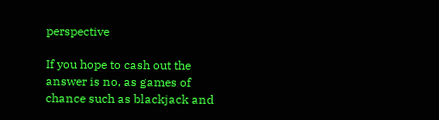perspective

If you hope to cash out the answer is no, as games of chance such as blackjack and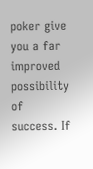poker give you a far improved possibility of success. If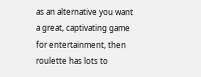as an alternative you want a great, captivating game for entertainment, then roulette has lots to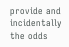provide and incidentally the odds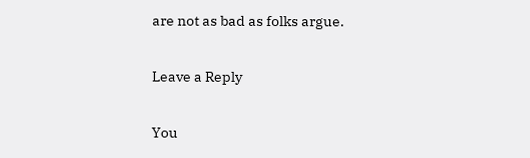are not as bad as folks argue.

Leave a Reply

You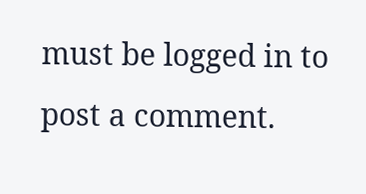must be logged in to post a comment.